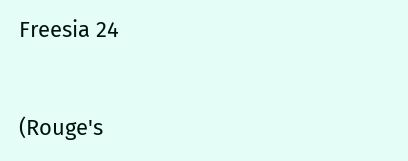Freesia 24


(Rouge's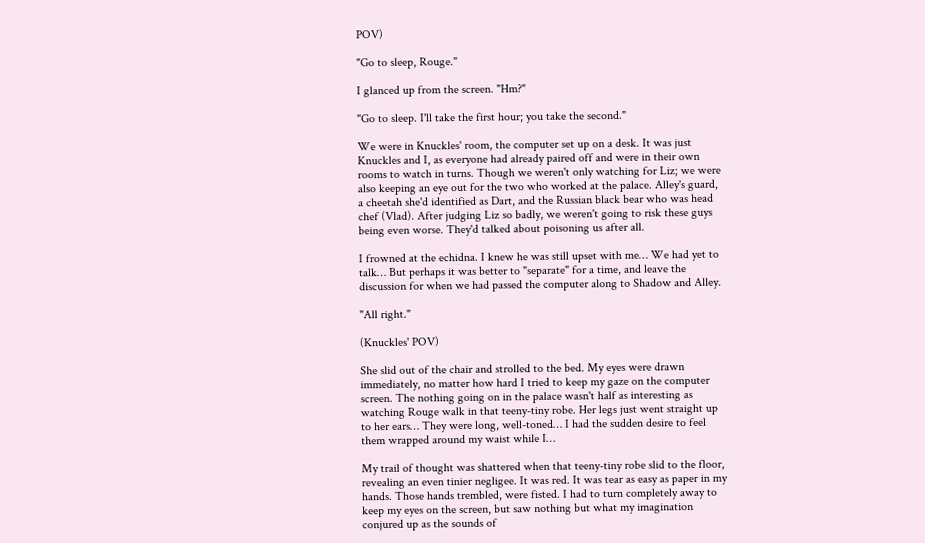POV)

"Go to sleep, Rouge."

I glanced up from the screen. "Hm?"

"Go to sleep. I'll take the first hour; you take the second."

We were in Knuckles' room, the computer set up on a desk. It was just Knuckles and I, as everyone had already paired off and were in their own rooms to watch in turns. Though we weren't only watching for Liz; we were also keeping an eye out for the two who worked at the palace. Alley's guard, a cheetah she'd identified as Dart, and the Russian black bear who was head chef (Vlad). After judging Liz so badly, we weren't going to risk these guys being even worse. They'd talked about poisoning us after all.

I frowned at the echidna. I knew he was still upset with me… We had yet to talk… But perhaps it was better to "separate" for a time, and leave the discussion for when we had passed the computer along to Shadow and Alley.

"All right."

(Knuckles' POV)

She slid out of the chair and strolled to the bed. My eyes were drawn immediately, no matter how hard I tried to keep my gaze on the computer screen. The nothing going on in the palace wasn't half as interesting as watching Rouge walk in that teeny-tiny robe. Her legs just went straight up to her ears… They were long, well-toned… I had the sudden desire to feel them wrapped around my waist while I…

My trail of thought was shattered when that teeny-tiny robe slid to the floor, revealing an even tinier negligee. It was red. It was tear as easy as paper in my hands. Those hands trembled, were fisted. I had to turn completely away to keep my eyes on the screen, but saw nothing but what my imagination conjured up as the sounds of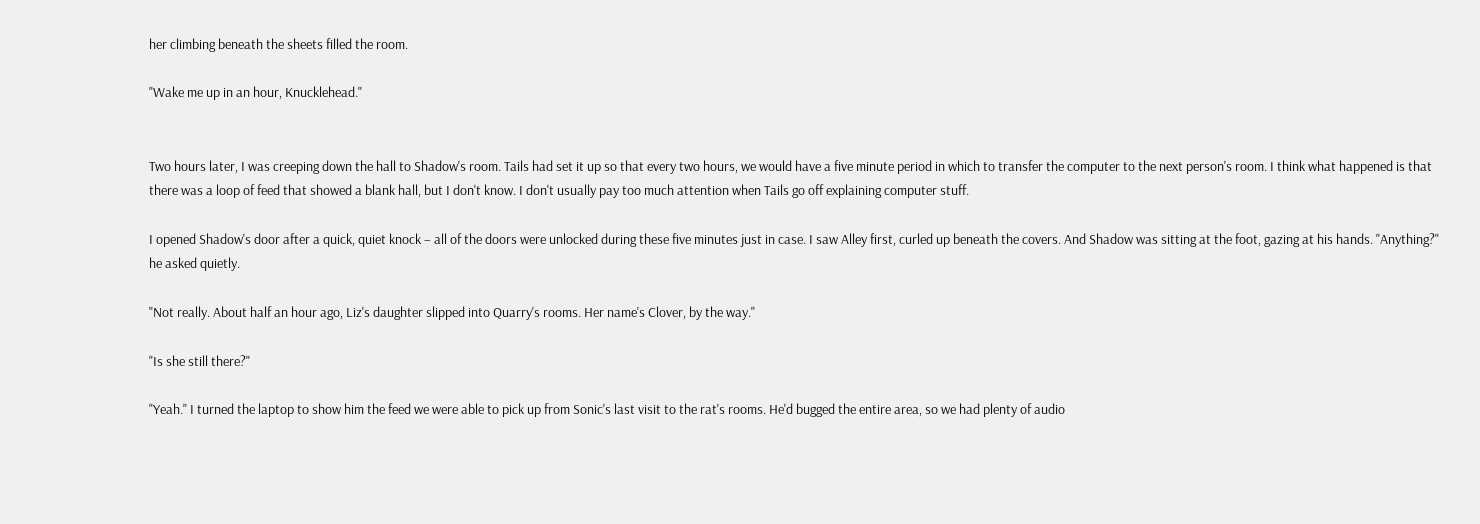her climbing beneath the sheets filled the room.

"Wake me up in an hour, Knucklehead."


Two hours later, I was creeping down the hall to Shadow's room. Tails had set it up so that every two hours, we would have a five minute period in which to transfer the computer to the next person's room. I think what happened is that there was a loop of feed that showed a blank hall, but I don't know. I don't usually pay too much attention when Tails go off explaining computer stuff.

I opened Shadow's door after a quick, quiet knock – all of the doors were unlocked during these five minutes just in case. I saw Alley first, curled up beneath the covers. And Shadow was sitting at the foot, gazing at his hands. "Anything?" he asked quietly.

"Not really. About half an hour ago, Liz's daughter slipped into Quarry's rooms. Her name's Clover, by the way."

"Is she still there?"

"Yeah." I turned the laptop to show him the feed we were able to pick up from Sonic's last visit to the rat's rooms. He'd bugged the entire area, so we had plenty of audio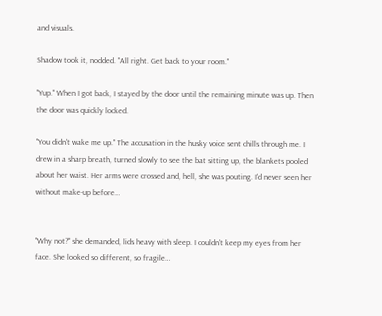and visuals.

Shadow took it, nodded. "All right. Get back to your room."

"Yup." When I got back, I stayed by the door until the remaining minute was up. Then the door was quickly locked.

"You didn't wake me up." The accusation in the husky voice sent chills through me. I drew in a sharp breath, turned slowly to see the bat sitting up, the blankets pooled about her waist. Her arms were crossed and, hell, she was pouting. I'd never seen her without make-up before…


"Why not?" she demanded, lids heavy with sleep. I couldn't keep my eyes from her face. She looked so different, so fragile…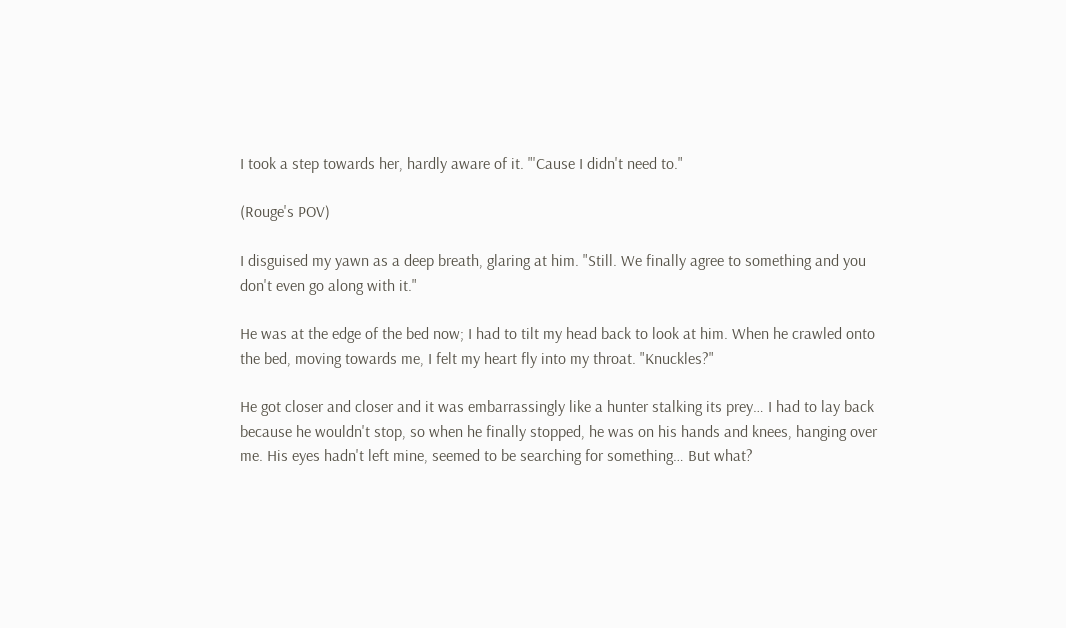I took a step towards her, hardly aware of it. "'Cause I didn't need to."

(Rouge's POV)

I disguised my yawn as a deep breath, glaring at him. "Still. We finally agree to something and you don't even go along with it."

He was at the edge of the bed now; I had to tilt my head back to look at him. When he crawled onto the bed, moving towards me, I felt my heart fly into my throat. "Knuckles?"

He got closer and closer and it was embarrassingly like a hunter stalking its prey… I had to lay back because he wouldn't stop, so when he finally stopped, he was on his hands and knees, hanging over me. His eyes hadn't left mine, seemed to be searching for something… But what?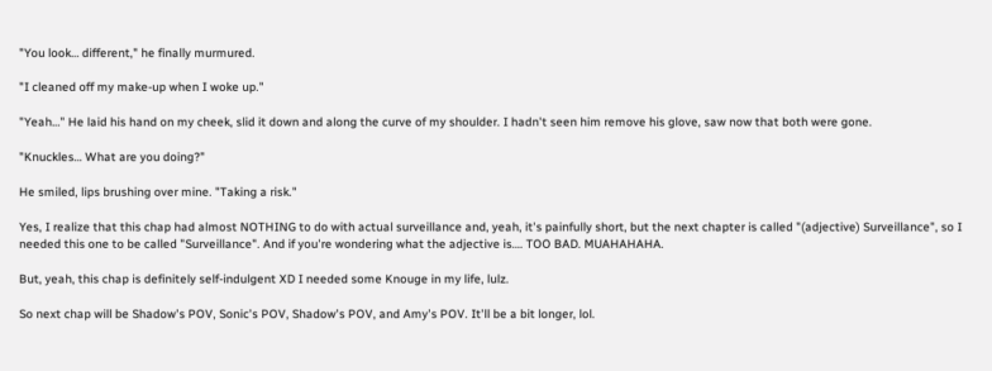"You look… different," he finally murmured.

"I cleaned off my make-up when I woke up."

"Yeah…" He laid his hand on my cheek, slid it down and along the curve of my shoulder. I hadn't seen him remove his glove, saw now that both were gone.

"Knuckles… What are you doing?"

He smiled, lips brushing over mine. "Taking a risk."

Yes, I realize that this chap had almost NOTHING to do with actual surveillance and, yeah, it's painfully short, but the next chapter is called "(adjective) Surveillance", so I needed this one to be called "Surveillance". And if you're wondering what the adjective is…. TOO BAD. MUAHAHAHA.

But, yeah, this chap is definitely self-indulgent XD I needed some Knouge in my life, lulz.

So next chap will be Shadow's POV, Sonic's POV, Shadow's POV, and Amy's POV. It'll be a bit longer, lol.